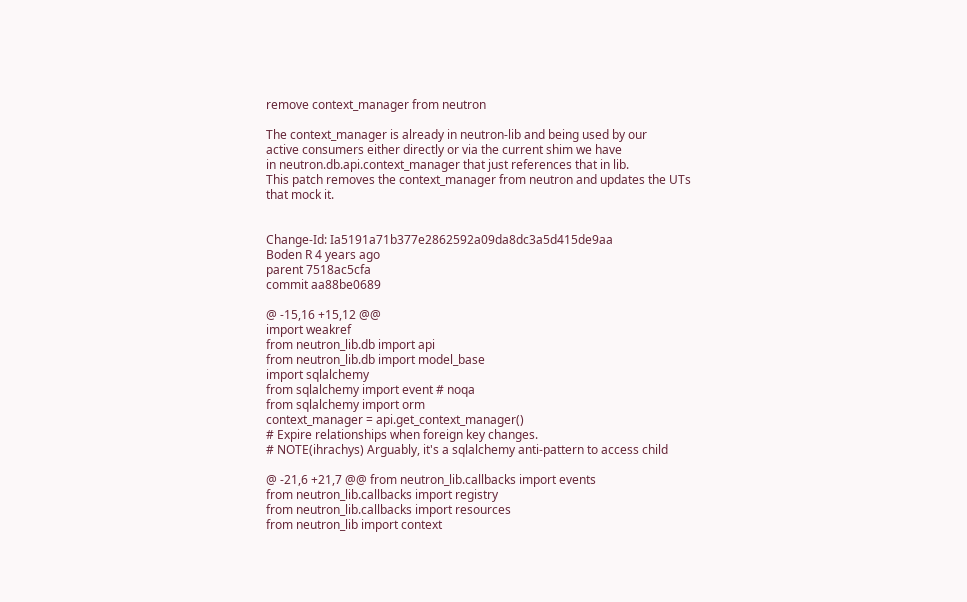remove context_manager from neutron

The context_manager is already in neutron-lib and being used by our
active consumers either directly or via the current shim we have
in neutron.db.api.context_manager that just references that in lib.
This patch removes the context_manager from neutron and updates the UTs
that mock it.


Change-Id: Ia5191a71b377e2862592a09da8dc3a5d415de9aa
Boden R 4 years ago
parent 7518ac5cfa
commit aa88be0689

@ -15,16 +15,12 @@
import weakref
from neutron_lib.db import api
from neutron_lib.db import model_base
import sqlalchemy
from sqlalchemy import event # noqa
from sqlalchemy import orm
context_manager = api.get_context_manager()
# Expire relationships when foreign key changes.
# NOTE(ihrachys) Arguably, it's a sqlalchemy anti-pattern to access child

@ -21,6 +21,7 @@ from neutron_lib.callbacks import events
from neutron_lib.callbacks import registry
from neutron_lib.callbacks import resources
from neutron_lib import context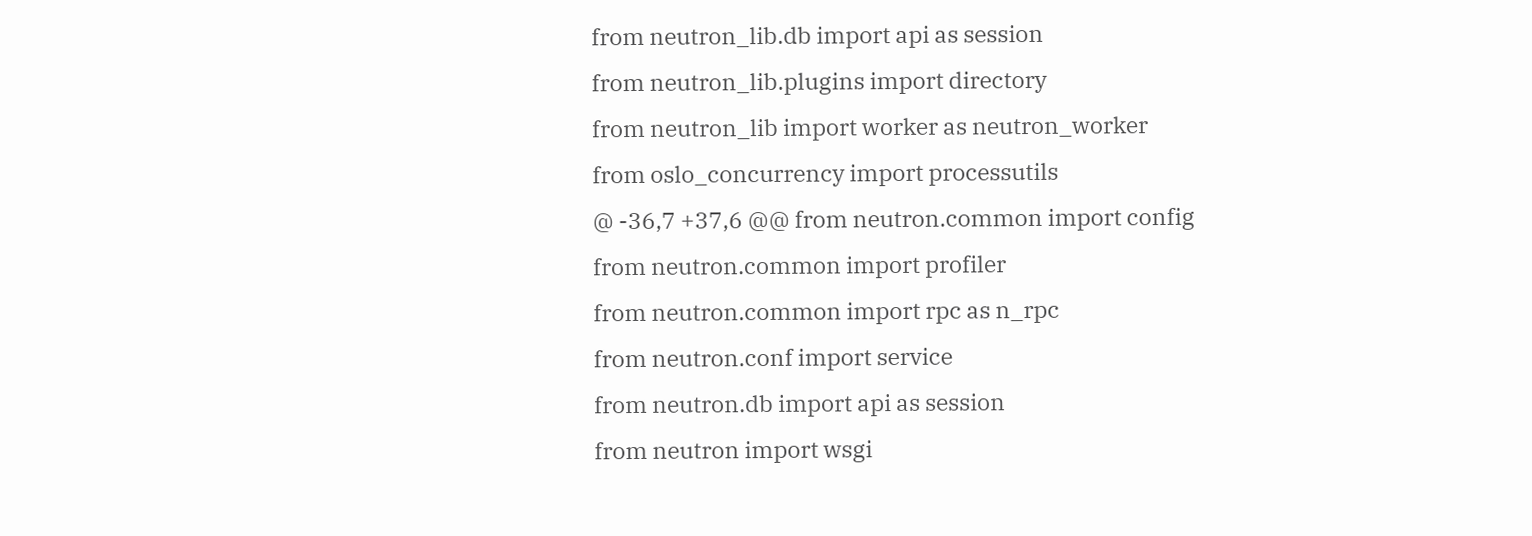from neutron_lib.db import api as session
from neutron_lib.plugins import directory
from neutron_lib import worker as neutron_worker
from oslo_concurrency import processutils
@ -36,7 +37,6 @@ from neutron.common import config
from neutron.common import profiler
from neutron.common import rpc as n_rpc
from neutron.conf import service
from neutron.db import api as session
from neutron import wsgi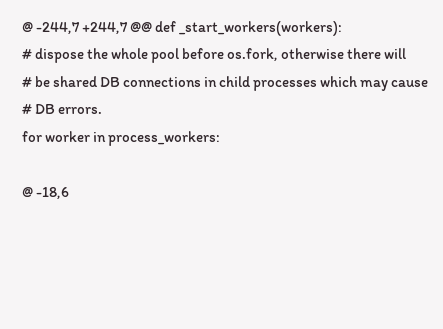@ -244,7 +244,7 @@ def _start_workers(workers):
# dispose the whole pool before os.fork, otherwise there will
# be shared DB connections in child processes which may cause
# DB errors.
for worker in process_workers:

@ -18,6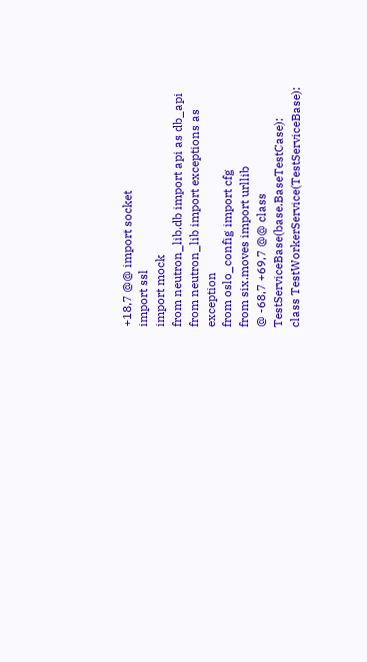+18,7 @@ import socket
import ssl
import mock
from neutron_lib.db import api as db_api
from neutron_lib import exceptions as exception
from oslo_config import cfg
from six.moves import urllib
@ -68,7 +69,7 @@ class TestServiceBase(base.BaseTestCase):
class TestWorkerService(TestServiceBase):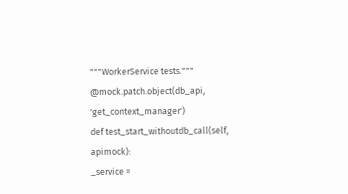"""WorkerService tests."""
@mock.patch.object(db_api, 'get_context_manager')
def test_start_withoutdb_call(self, apimock):
_service =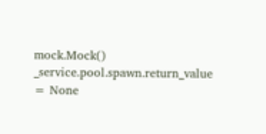mock.Mock()
_service.pool.spawn.return_value = None